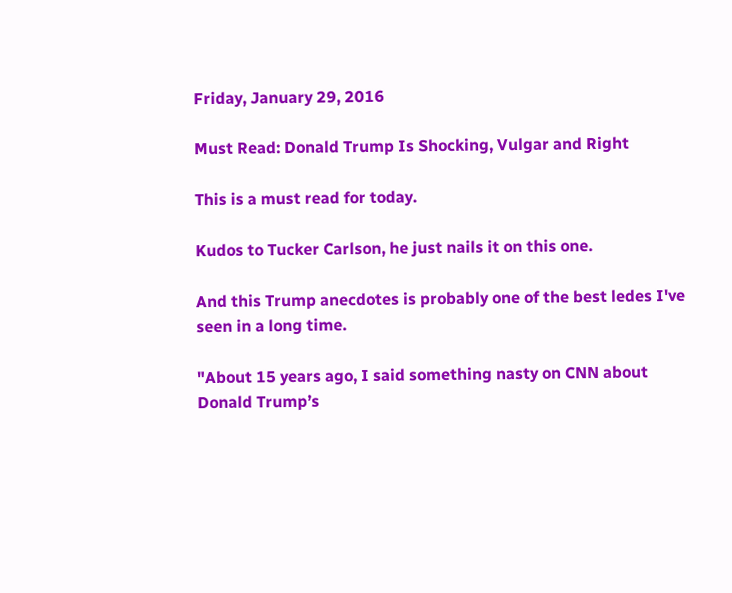Friday, January 29, 2016

Must Read: Donald Trump Is Shocking, Vulgar and Right

This is a must read for today.

Kudos to Tucker Carlson, he just nails it on this one.

And this Trump anecdotes is probably one of the best ledes I've seen in a long time.

"About 15 years ago, I said something nasty on CNN about Donald Trump’s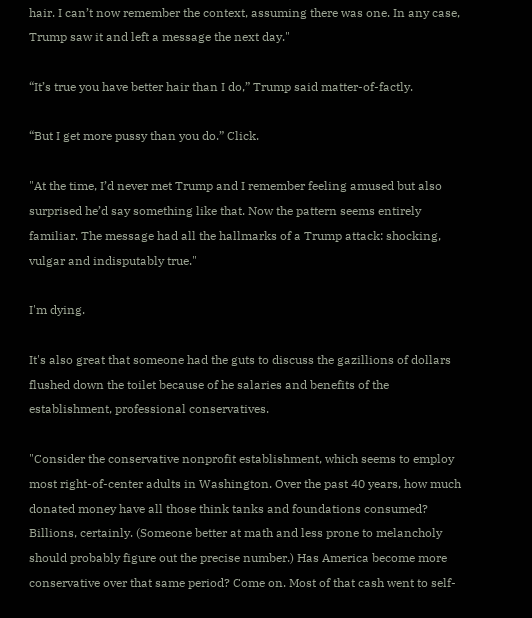hair. I can’t now remember the context, assuming there was one. In any case, Trump saw it and left a message the next day."

“It’s true you have better hair than I do,” Trump said matter-of-factly.

“But I get more pussy than you do.” Click.

"At the time, I’d never met Trump and I remember feeling amused but also surprised he’d say something like that. Now the pattern seems entirely familiar. The message had all the hallmarks of a Trump attack: shocking, vulgar and indisputably true."

I'm dying.

It's also great that someone had the guts to discuss the gazillions of dollars flushed down the toilet because of he salaries and benefits of the establishment, professional conservatives.

"Consider the conservative nonprofit establishment, which seems to employ most right-of-center adults in Washington. Over the past 40 years, how much donated money have all those think tanks and foundations consumed? Billions, certainly. (Someone better at math and less prone to melancholy should probably figure out the precise number.) Has America become more conservative over that same period? Come on. Most of that cash went to self-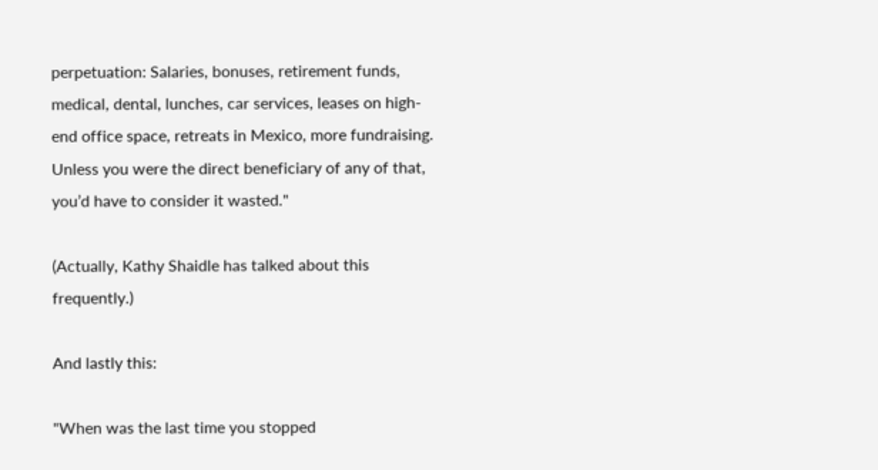perpetuation: Salaries, bonuses, retirement funds, medical, dental, lunches, car services, leases on high-end office space, retreats in Mexico, more fundraising. Unless you were the direct beneficiary of any of that, you’d have to consider it wasted."

(Actually, Kathy Shaidle has talked about this frequently.)

And lastly this:

"When was the last time you stopped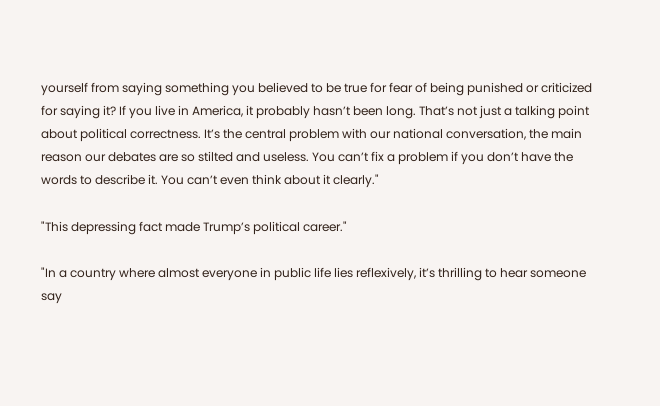yourself from saying something you believed to be true for fear of being punished or criticized for saying it? If you live in America, it probably hasn’t been long. That’s not just a talking point about political correctness. It’s the central problem with our national conversation, the main reason our debates are so stilted and useless. You can’t fix a problem if you don’t have the words to describe it. You can’t even think about it clearly."

"This depressing fact made Trump’s political career."

"In a country where almost everyone in public life lies reflexively, it’s thrilling to hear someone say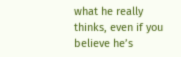what he really thinks, even if you believe he’s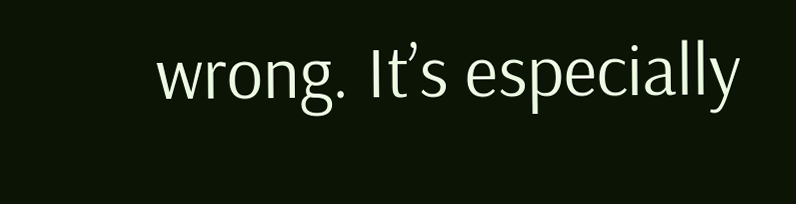wrong. It’s especially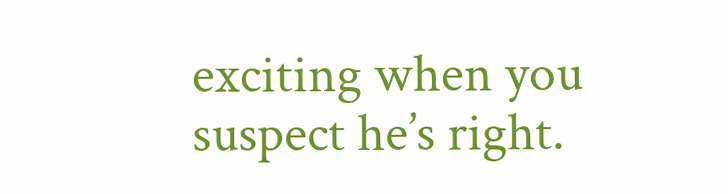exciting when you suspect he’s right.